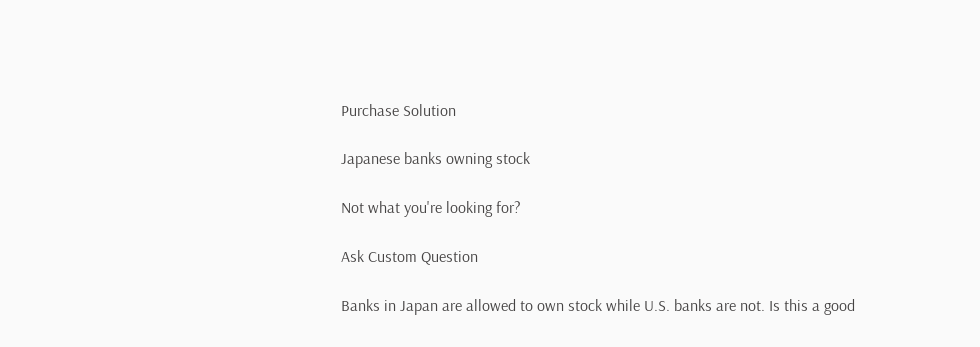Purchase Solution

Japanese banks owning stock

Not what you're looking for?

Ask Custom Question

Banks in Japan are allowed to own stock while U.S. banks are not. Is this a good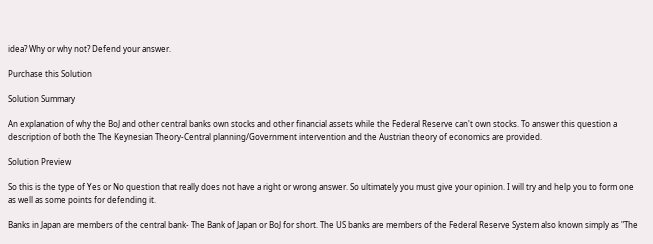idea? Why or why not? Defend your answer.

Purchase this Solution

Solution Summary

An explanation of why the BoJ and other central banks own stocks and other financial assets while the Federal Reserve can't own stocks. To answer this question a description of both the The Keynesian Theory-Central planning/Government intervention and the Austrian theory of economics are provided.

Solution Preview

So this is the type of Yes or No question that really does not have a right or wrong answer. So ultimately you must give your opinion. I will try and help you to form one as well as some points for defending it.

Banks in Japan are members of the central bank- The Bank of Japan or BoJ for short. The US banks are members of the Federal Reserve System also known simply as "The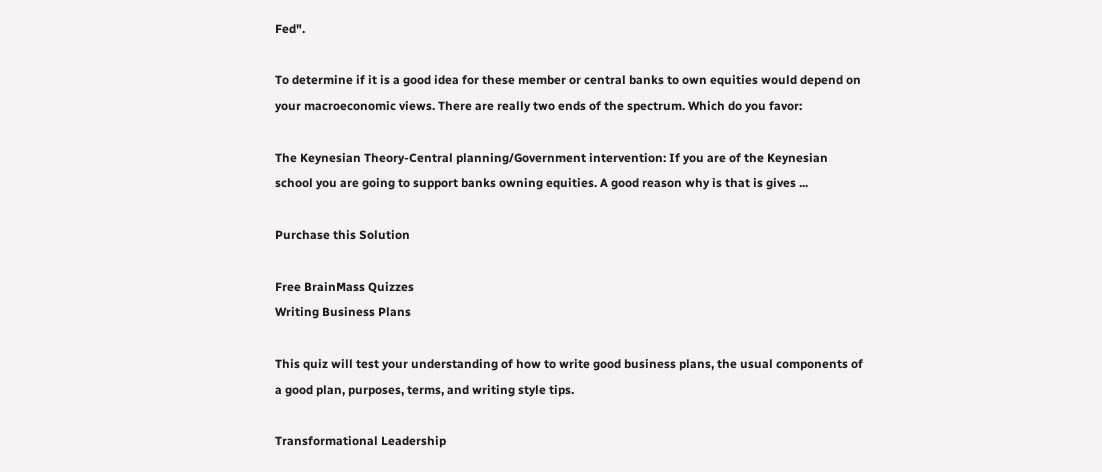Fed".

To determine if it is a good idea for these member or central banks to own equities would depend on your macroeconomic views. There are really two ends of the spectrum. Which do you favor:

The Keynesian Theory-Central planning/Government intervention: If you are of the Keynesian school you are going to support banks owning equities. A good reason why is that is gives ...

Purchase this Solution

Free BrainMass Quizzes
Writing Business Plans

This quiz will test your understanding of how to write good business plans, the usual components of a good plan, purposes, terms, and writing style tips.

Transformational Leadership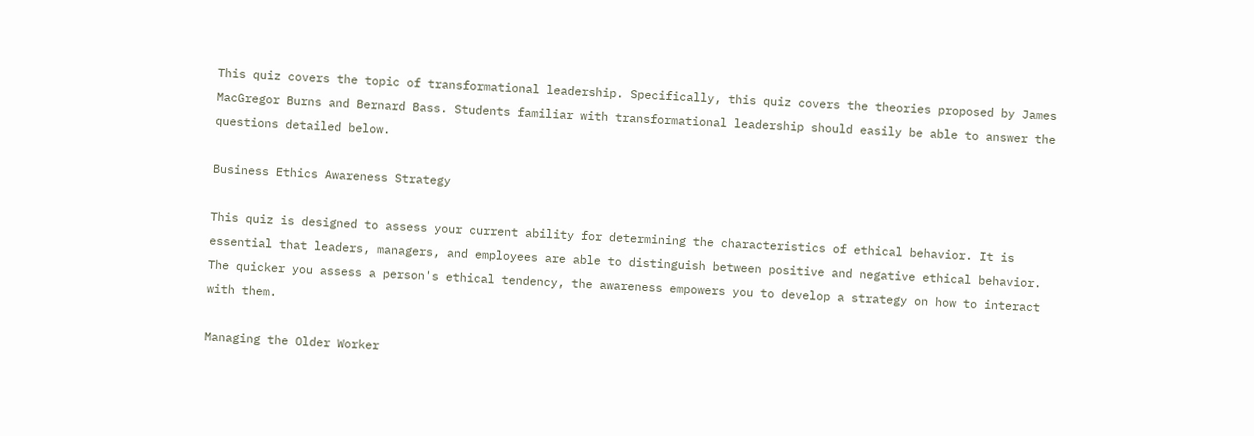This quiz covers the topic of transformational leadership. Specifically, this quiz covers the theories proposed by James MacGregor Burns and Bernard Bass. Students familiar with transformational leadership should easily be able to answer the questions detailed below.

Business Ethics Awareness Strategy

This quiz is designed to assess your current ability for determining the characteristics of ethical behavior. It is essential that leaders, managers, and employees are able to distinguish between positive and negative ethical behavior. The quicker you assess a person's ethical tendency, the awareness empowers you to develop a strategy on how to interact with them.

Managing the Older Worker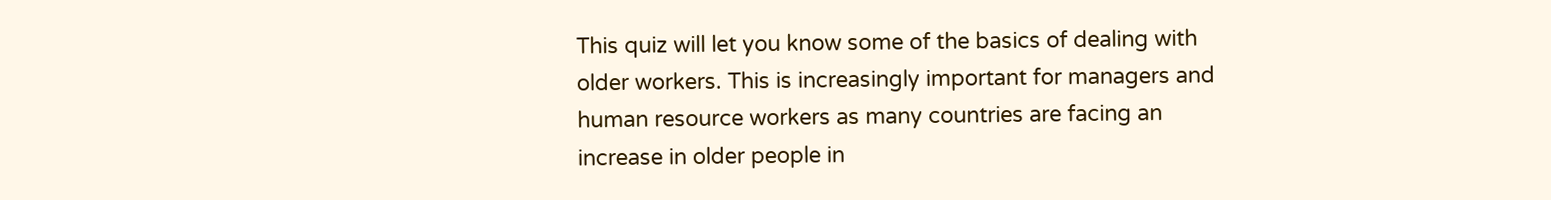This quiz will let you know some of the basics of dealing with older workers. This is increasingly important for managers and human resource workers as many countries are facing an increase in older people in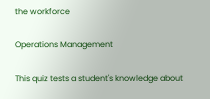the workforce

Operations Management

This quiz tests a student's knowledge about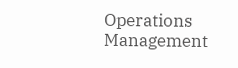Operations Management